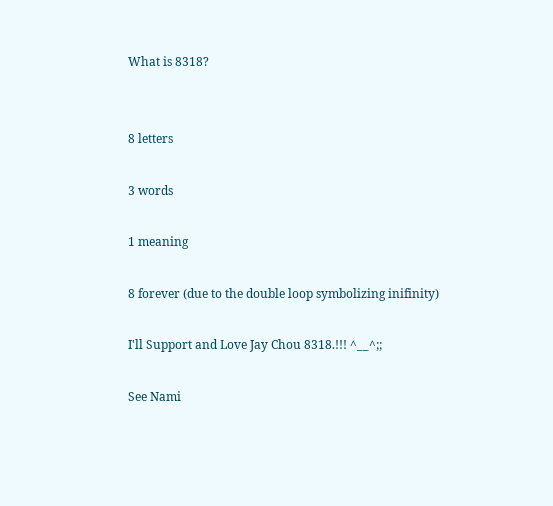What is 8318?


8 letters

3 words

1 meaning

8 forever (due to the double loop symbolizing inifinity)

I'll Support and Love Jay Chou 8318.!!! ^__^;;

See Nami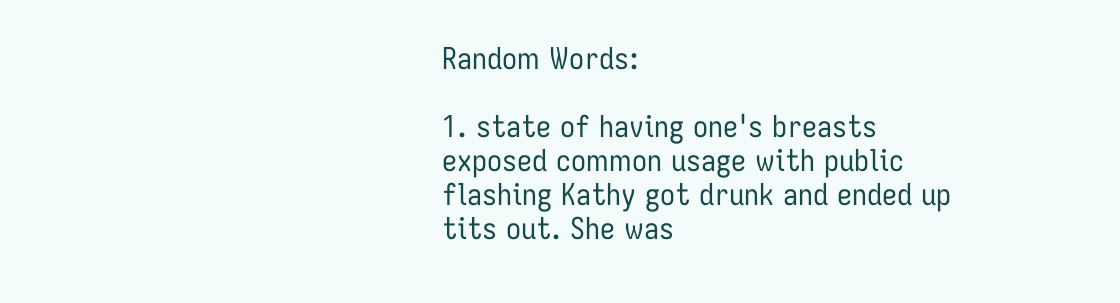Random Words:

1. state of having one's breasts exposed common usage with public flashing Kathy got drunk and ended up tits out. She was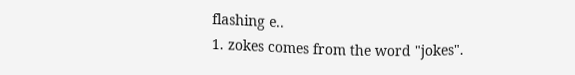flashing e..
1. zokes comes from the word "jokes".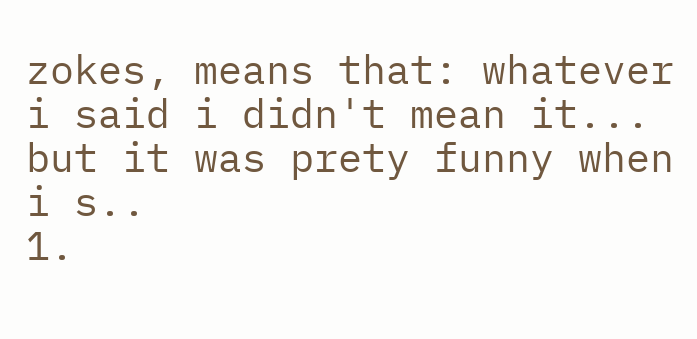zokes, means that: whatever i said i didn't mean it... but it was prety funny when i s..
1.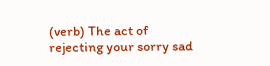(verb) The act of rejecting your sorry sad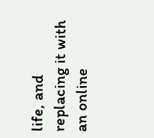life, and replacing it with an online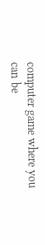computer game where you can be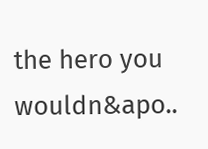the hero you wouldn&apo..